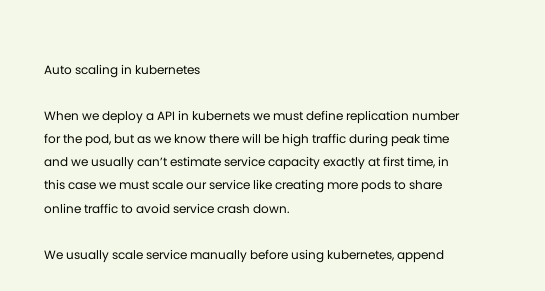Auto scaling in kubernetes

When we deploy a API in kubernets we must define replication number for the pod, but as we know there will be high traffic during peak time and we usually can’t estimate service capacity exactly at first time, in this case we must scale our service like creating more pods to share online traffic to avoid service crash down.

We usually scale service manually before using kubernetes, append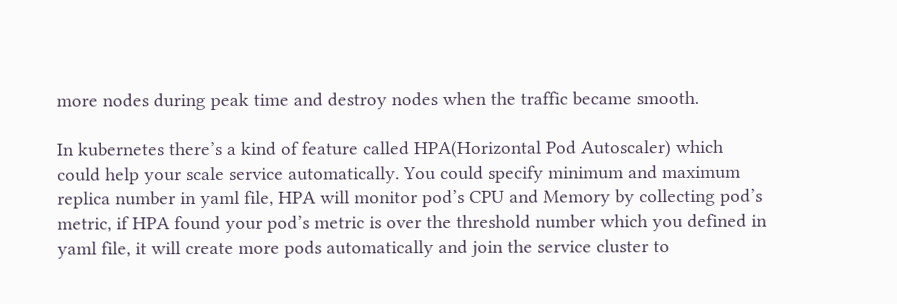more nodes during peak time and destroy nodes when the traffic became smooth.

In kubernetes there’s a kind of feature called HPA(Horizontal Pod Autoscaler) which could help your scale service automatically. You could specify minimum and maximum replica number in yaml file, HPA will monitor pod’s CPU and Memory by collecting pod’s metric, if HPA found your pod’s metric is over the threshold number which you defined in yaml file, it will create more pods automatically and join the service cluster to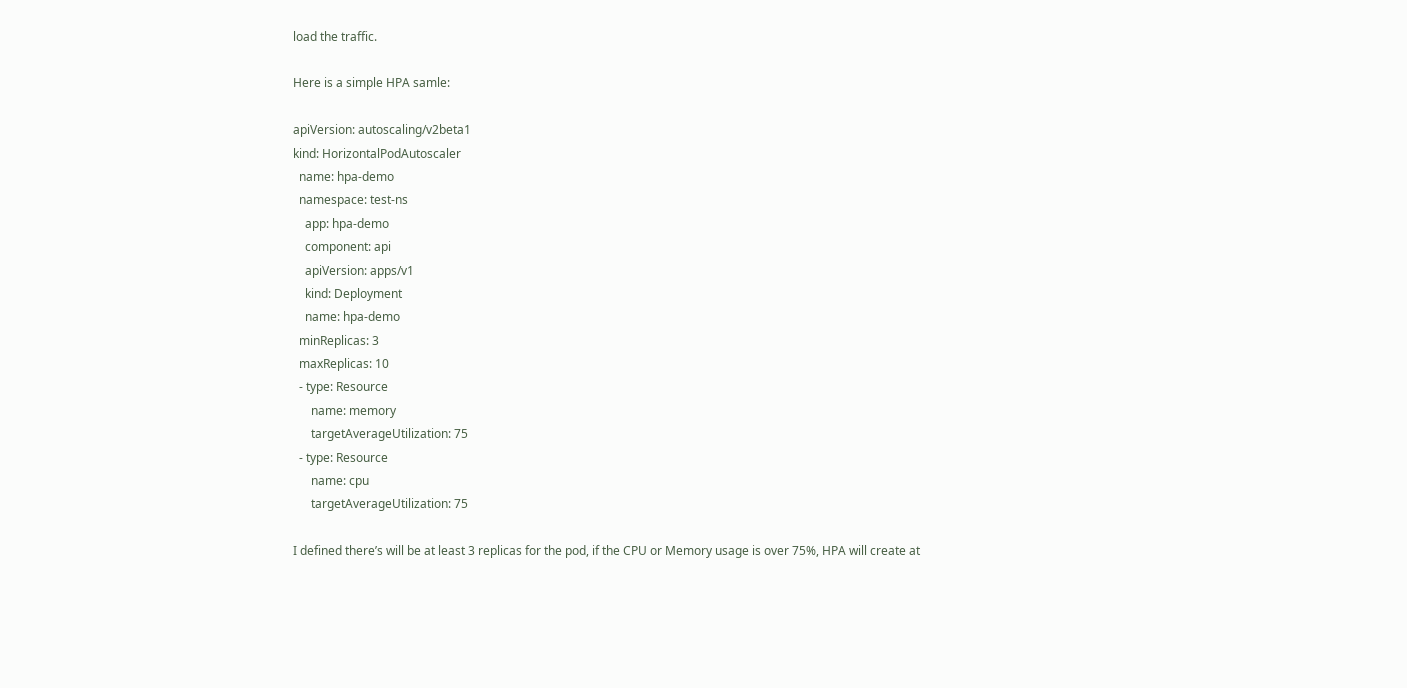load the traffic.

Here is a simple HPA samle:

apiVersion: autoscaling/v2beta1
kind: HorizontalPodAutoscaler
  name: hpa-demo
  namespace: test-ns
    app: hpa-demo
    component: api
    apiVersion: apps/v1
    kind: Deployment
    name: hpa-demo
  minReplicas: 3
  maxReplicas: 10
  - type: Resource
      name: memory
      targetAverageUtilization: 75
  - type: Resource
      name: cpu
      targetAverageUtilization: 75

I defined there’s will be at least 3 replicas for the pod, if the CPU or Memory usage is over 75%, HPA will create at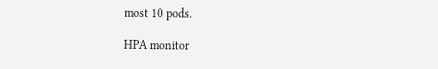most 10 pods.

HPA monitor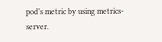pod’s metric by using metrics-server.